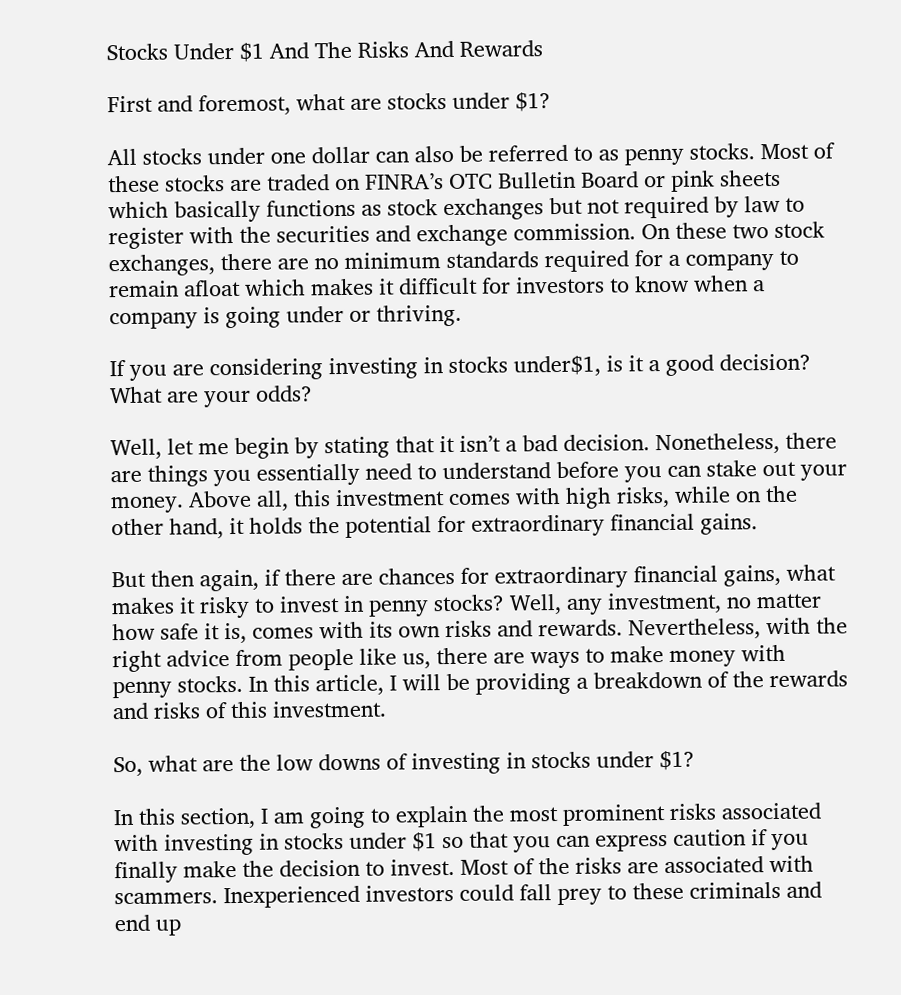Stocks Under $1 And The Risks And Rewards

First and foremost, what are stocks under $1?

All stocks under one dollar can also be referred to as penny stocks. Most of these stocks are traded on FINRA’s OTC Bulletin Board or pink sheets which basically functions as stock exchanges but not required by law to register with the securities and exchange commission. On these two stock exchanges, there are no minimum standards required for a company to remain afloat which makes it difficult for investors to know when a company is going under or thriving.

If you are considering investing in stocks under$1, is it a good decision? What are your odds?

Well, let me begin by stating that it isn’t a bad decision. Nonetheless, there are things you essentially need to understand before you can stake out your money. Above all, this investment comes with high risks, while on the other hand, it holds the potential for extraordinary financial gains.

But then again, if there are chances for extraordinary financial gains, what makes it risky to invest in penny stocks? Well, any investment, no matter how safe it is, comes with its own risks and rewards. Nevertheless, with the right advice from people like us, there are ways to make money with penny stocks. In this article, I will be providing a breakdown of the rewards and risks of this investment.

So, what are the low downs of investing in stocks under $1?

In this section, I am going to explain the most prominent risks associated with investing in stocks under $1 so that you can express caution if you finally make the decision to invest. Most of the risks are associated with scammers. Inexperienced investors could fall prey to these criminals and end up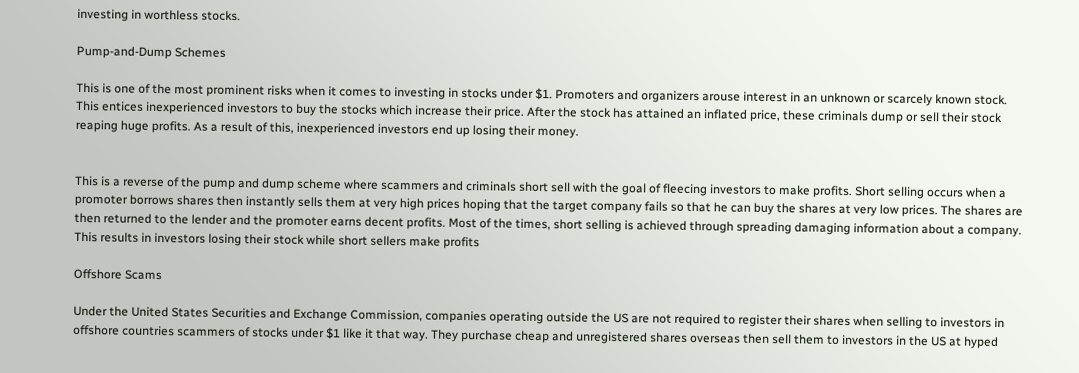investing in worthless stocks.

Pump-and-Dump Schemes

This is one of the most prominent risks when it comes to investing in stocks under $1. Promoters and organizers arouse interest in an unknown or scarcely known stock. This entices inexperienced investors to buy the stocks which increase their price. After the stock has attained an inflated price, these criminals dump or sell their stock reaping huge profits. As a result of this, inexperienced investors end up losing their money.


This is a reverse of the pump and dump scheme where scammers and criminals short sell with the goal of fleecing investors to make profits. Short selling occurs when a promoter borrows shares then instantly sells them at very high prices hoping that the target company fails so that he can buy the shares at very low prices. The shares are then returned to the lender and the promoter earns decent profits. Most of the times, short selling is achieved through spreading damaging information about a company. This results in investors losing their stock while short sellers make profits

Offshore Scams

Under the United States Securities and Exchange Commission, companies operating outside the US are not required to register their shares when selling to investors in offshore countries scammers of stocks under $1 like it that way. They purchase cheap and unregistered shares overseas then sell them to investors in the US at hyped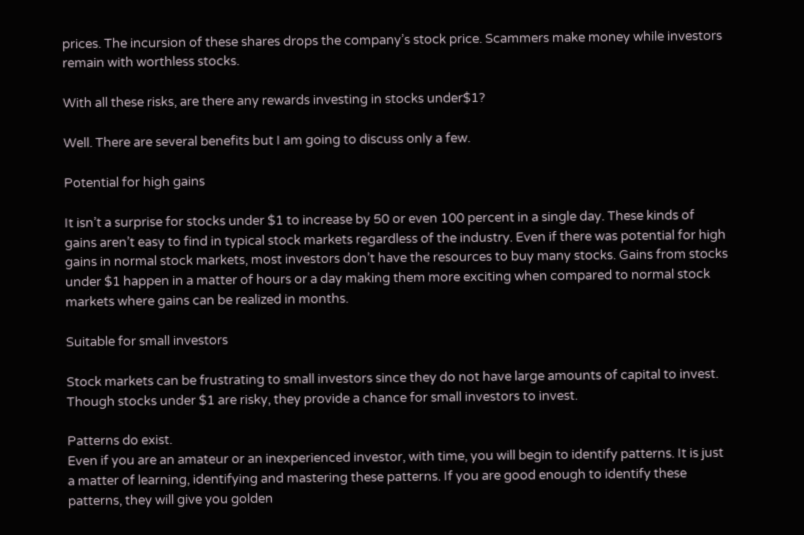prices. The incursion of these shares drops the company’s stock price. Scammers make money while investors remain with worthless stocks.

With all these risks, are there any rewards investing in stocks under$1?

Well. There are several benefits but I am going to discuss only a few.

Potential for high gains

It isn’t a surprise for stocks under $1 to increase by 50 or even 100 percent in a single day. These kinds of gains aren’t easy to find in typical stock markets regardless of the industry. Even if there was potential for high gains in normal stock markets, most investors don’t have the resources to buy many stocks. Gains from stocks under $1 happen in a matter of hours or a day making them more exciting when compared to normal stock markets where gains can be realized in months.

Suitable for small investors

Stock markets can be frustrating to small investors since they do not have large amounts of capital to invest. Though stocks under $1 are risky, they provide a chance for small investors to invest.

Patterns do exist.
Even if you are an amateur or an inexperienced investor, with time, you will begin to identify patterns. It is just a matter of learning, identifying and mastering these patterns. If you are good enough to identify these patterns, they will give you golden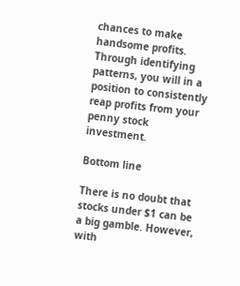chances to make handsome profits. Through identifying patterns, you will in a position to consistently reap profits from your penny stock investment.

Bottom line

There is no doubt that stocks under $1 can be a big gamble. However, with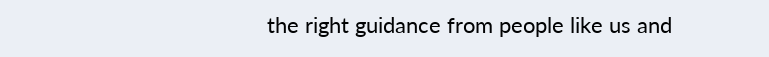the right guidance from people like us and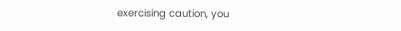exercising caution, you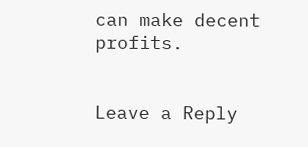can make decent profits.


Leave a Reply